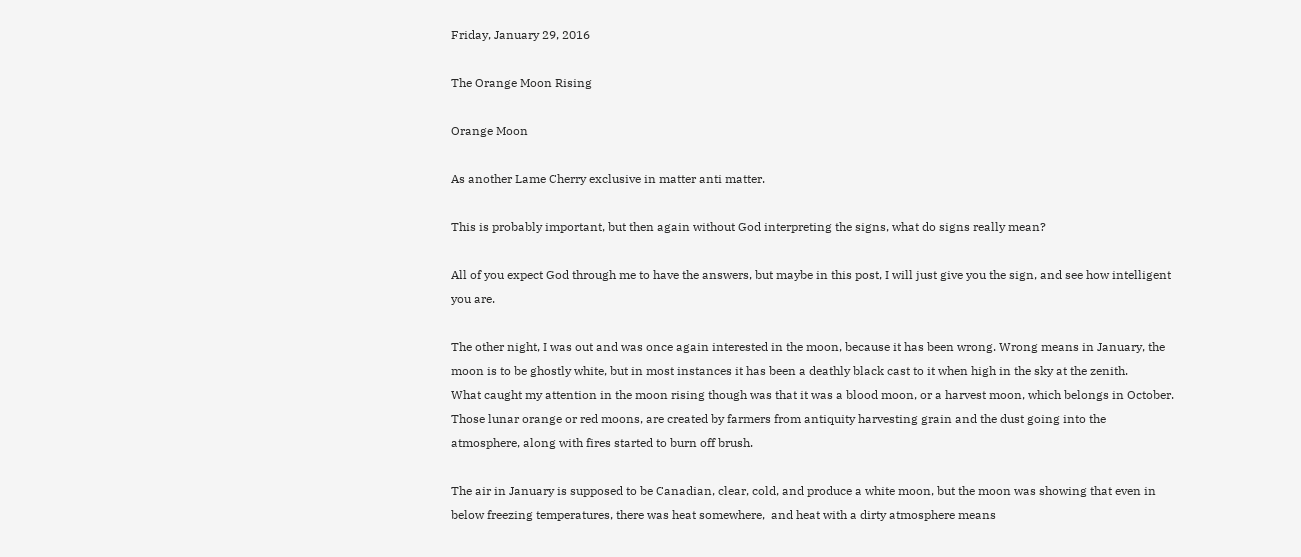Friday, January 29, 2016

The Orange Moon Rising

Orange Moon

As another Lame Cherry exclusive in matter anti matter.

This is probably important, but then again without God interpreting the signs, what do signs really mean?

All of you expect God through me to have the answers, but maybe in this post, I will just give you the sign, and see how intelligent you are.

The other night, I was out and was once again interested in the moon, because it has been wrong. Wrong means in January, the moon is to be ghostly white, but in most instances it has been a deathly black cast to it when high in the sky at the zenith.
What caught my attention in the moon rising though was that it was a blood moon, or a harvest moon, which belongs in October. Those lunar orange or red moons, are created by farmers from antiquity harvesting grain and the dust going into the atmosphere, along with fires started to burn off brush.

The air in January is supposed to be Canadian, clear, cold, and produce a white moon, but the moon was showing that even in below freezing temperatures, there was heat somewhere,  and heat with a dirty atmosphere means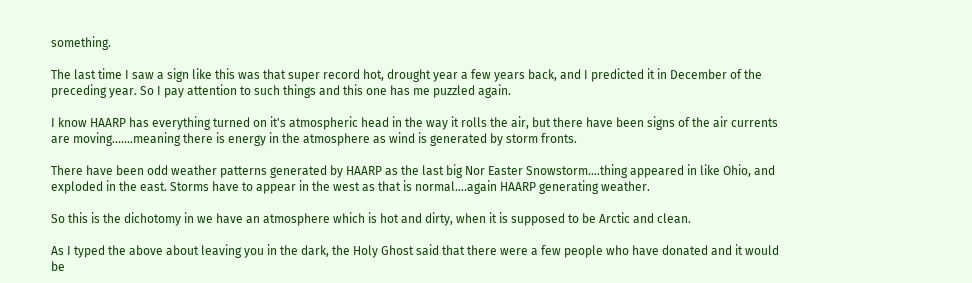something.

The last time I saw a sign like this was that super record hot, drought year a few years back, and I predicted it in December of the preceding year. So I pay attention to such things and this one has me puzzled again.

I know HAARP has everything turned on it's atmospheric head in the way it rolls the air, but there have been signs of the air currents are moving.......meaning there is energy in the atmosphere as wind is generated by storm fronts.

There have been odd weather patterns generated by HAARP as the last big Nor Easter Snowstorm....thing appeared in like Ohio, and exploded in the east. Storms have to appear in the west as that is normal....again HAARP generating weather.

So this is the dichotomy in we have an atmosphere which is hot and dirty, when it is supposed to be Arctic and clean.

As I typed the above about leaving you in the dark, the Holy Ghost said that there were a few people who have donated and it would be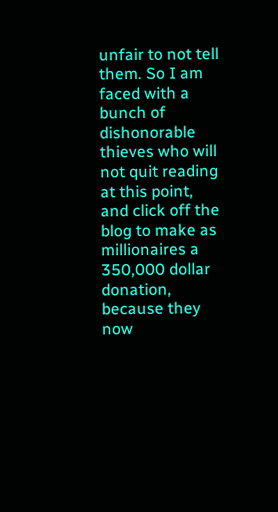unfair to not tell them. So I am faced with a bunch of dishonorable thieves who will not quit reading at this point, and click off the blog to make as millionaires a 350,000 dollar donation, because they now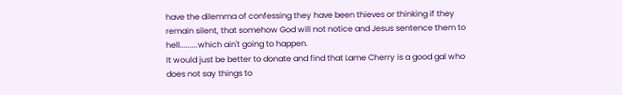have the dilemma of confessing they have been thieves or thinking if they remain silent, that somehow God will not notice and Jesus sentence them to hell.........which ain't going to happen.
It would just be better to donate and find that Lame Cherry is a good gal who does not say things to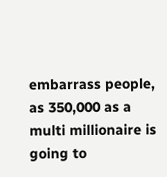embarrass people, as 350,000 as a multi millionaire is going to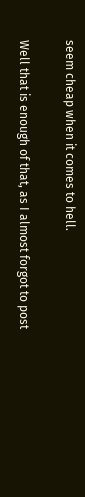seem cheap when it comes to hell.

Well that is enough of that, as I almost forgot to post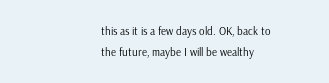this as it is a few days old. OK, back to the future, maybe I will be wealthy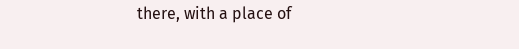there, with a place of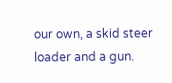our own, a skid steer loader and a gun.